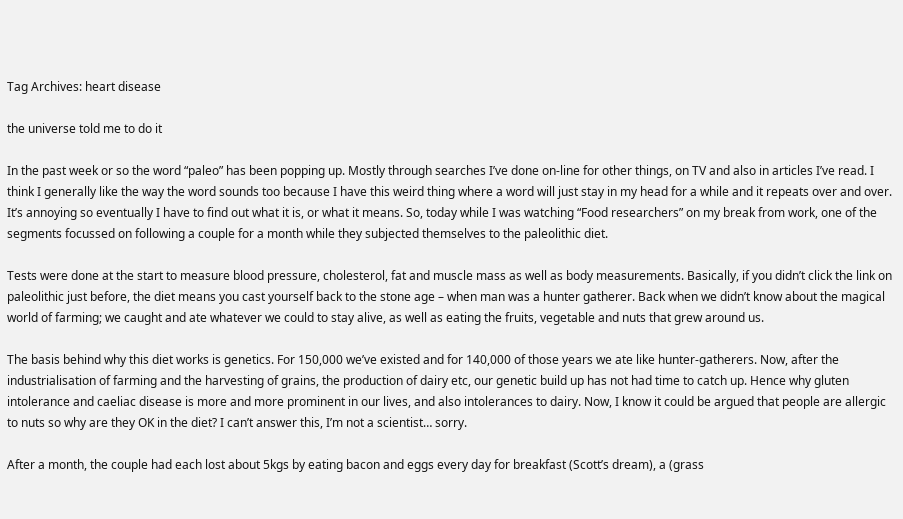Tag Archives: heart disease

the universe told me to do it

In the past week or so the word “paleo” has been popping up. Mostly through searches I’ve done on-line for other things, on TV and also in articles I’ve read. I think I generally like the way the word sounds too because I have this weird thing where a word will just stay in my head for a while and it repeats over and over. It’s annoying so eventually I have to find out what it is, or what it means. So, today while I was watching “Food researchers” on my break from work, one of the segments focussed on following a couple for a month while they subjected themselves to the paleolithic diet.

Tests were done at the start to measure blood pressure, cholesterol, fat and muscle mass as well as body measurements. Basically, if you didn’t click the link on paleolithic just before, the diet means you cast yourself back to the stone age – when man was a hunter gatherer. Back when we didn’t know about the magical world of farming; we caught and ate whatever we could to stay alive, as well as eating the fruits, vegetable and nuts that grew around us.

The basis behind why this diet works is genetics. For 150,000 we’ve existed and for 140,000 of those years we ate like hunter-gatherers. Now, after the industrialisation of farming and the harvesting of grains, the production of dairy etc, our genetic build up has not had time to catch up. Hence why gluten intolerance and caeliac disease is more and more prominent in our lives, and also intolerances to dairy. Now, I know it could be argued that people are allergic to nuts so why are they OK in the diet? I can’t answer this, I’m not a scientist… sorry.

After a month, the couple had each lost about 5kgs by eating bacon and eggs every day for breakfast (Scott’s dream), a (grass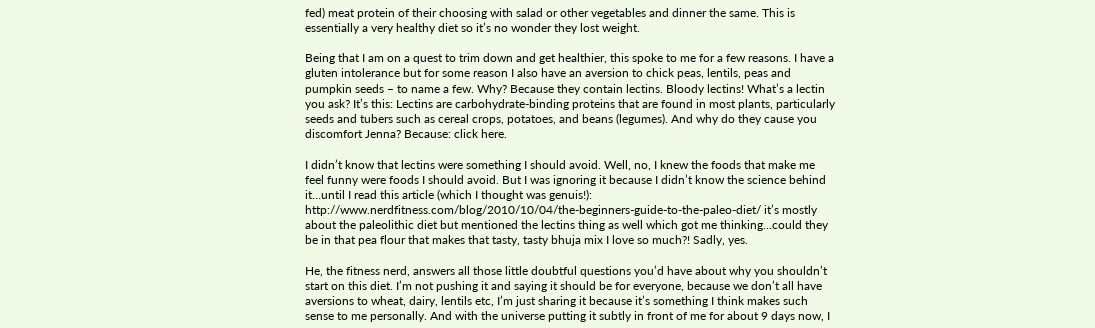fed) meat protein of their choosing with salad or other vegetables and dinner the same. This is essentially a very healthy diet so it’s no wonder they lost weight.

Being that I am on a quest to trim down and get healthier, this spoke to me for a few reasons. I have a gluten intolerance but for some reason I also have an aversion to chick peas, lentils, peas and pumpkin seeds – to name a few. Why? Because they contain lectins. Bloody lectins! What’s a lectin you ask? It’s this: Lectins are carbohydrate-binding proteins that are found in most plants, particularly seeds and tubers such as cereal crops, potatoes, and beans (legumes). And why do they cause you discomfort Jenna? Because: click here.

I didn’t know that lectins were something I should avoid. Well, no, I knew the foods that make me feel funny were foods I should avoid. But I was ignoring it because I didn’t know the science behind it…until I read this article (which I thought was genuis!): http://www.nerdfitness.com/blog/2010/10/04/the-beginners-guide-to-the-paleo-diet/ it’s mostly about the paleolithic diet but mentioned the lectins thing as well which got me thinking…could they be in that pea flour that makes that tasty, tasty bhuja mix I love so much?! Sadly, yes.

He, the fitness nerd, answers all those little doubtful questions you’d have about why you shouldn’t start on this diet. I’m not pushing it and saying it should be for everyone, because we don’t all have aversions to wheat, dairy, lentils etc, I’m just sharing it because it’s something I think makes such sense to me personally. And with the universe putting it subtly in front of me for about 9 days now, I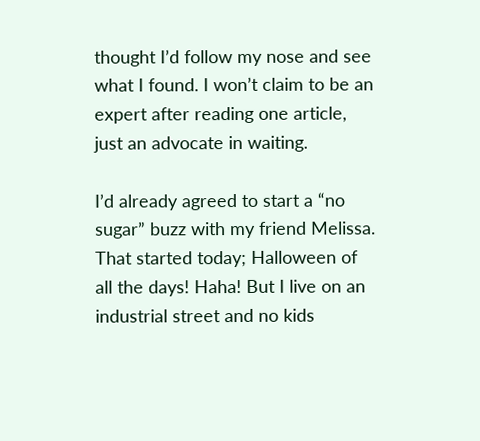thought I’d follow my nose and see what I found. I won’t claim to be an expert after reading one article, just an advocate in waiting.

I’d already agreed to start a “no sugar” buzz with my friend Melissa. That started today; Halloween of all the days! Haha! But I live on an industrial street and no kids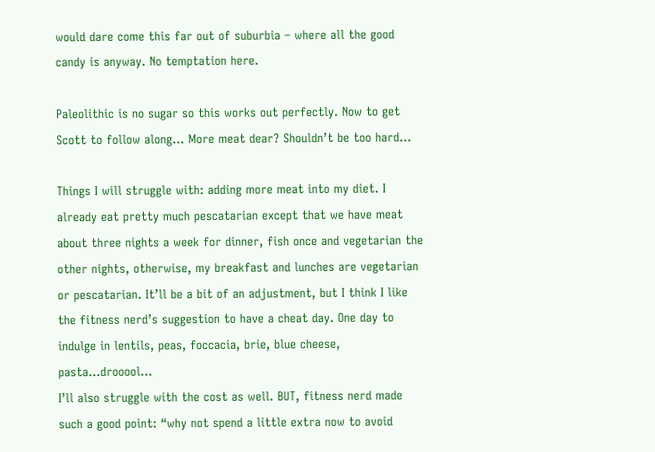would dare come this far out of suburbia – where all the good candy is anyway. No temptation here.

Paleolithic is no sugar so this works out perfectly. Now to get Scott to follow along… More meat dear? Shouldn’t be too hard…

Things I will struggle with: adding more meat into my diet. I already eat pretty much pescatarian except that we have meat about three nights a week for dinner, fish once and vegetarian the other nights, otherwise, my breakfast and lunches are vegetarian or pescatarian. It’ll be a bit of an adjustment, but I think I like the fitness nerd’s suggestion to have a cheat day. One day to indulge in lentils, peas, foccacia, brie, blue cheese, pasta…drooool…
I’ll also struggle with the cost as well. BUT, fitness nerd made such a good point: “why not spend a little extra now to avoid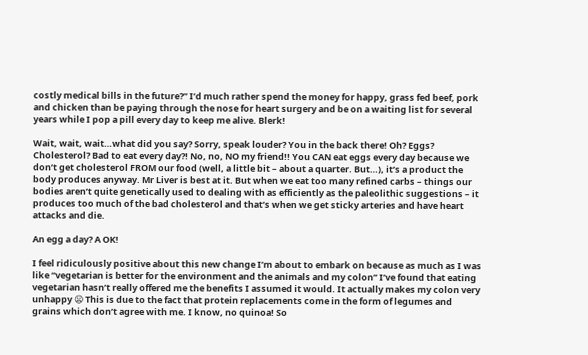costly medical bills in the future?” I’d much rather spend the money for happy, grass fed beef, pork and chicken than be paying through the nose for heart surgery and be on a waiting list for several years while I pop a pill every day to keep me alive. Blerk!

Wait, wait, wait…what did you say? Sorry, speak louder? You in the back there! Oh? Eggs? Cholesterol? Bad to eat every day?! No, no, NO my friend!! You CAN eat eggs every day because we don’t get cholesterol FROM our food (well, a little bit – about a quarter. But…), it’s a product the body produces anyway. Mr Liver is best at it. But when we eat too many refined carbs – things our bodies aren’t quite genetically used to dealing with as efficiently as the paleolithic suggestions – it produces too much of the bad cholesterol and that’s when we get sticky arteries and have heart attacks and die.

An egg a day? A OK!

I feel ridiculously positive about this new change I’m about to embark on because as much as I was like “vegetarian is better for the environment and the animals and my colon” I’ve found that eating vegetarian hasn’t really offered me the benefits I assumed it would. It actually makes my colon very unhappy 😦 This is due to the fact that protein replacements come in the form of legumes and grains which don’t agree with me. I know, no quinoa! So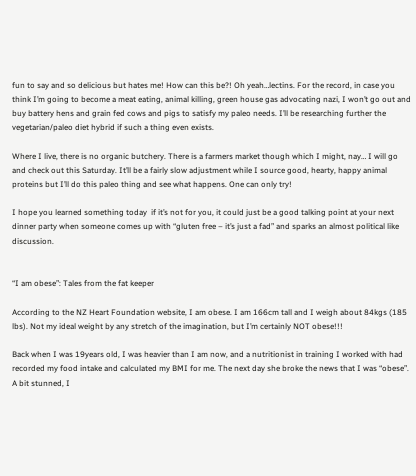fun to say and so delicious but hates me! How can this be?! Oh yeah…lectins. For the record, in case you think I’m going to become a meat eating, animal killing, green house gas advocating nazi, I won’t go out and buy battery hens and grain fed cows and pigs to satisfy my paleo needs. I’ll be researching further the vegetarian/paleo diet hybrid if such a thing even exists.

Where I live, there is no organic butchery. There is a farmers market though which I might, nay… I will go and check out this Saturday. It’ll be a fairly slow adjustment while I source good, hearty, happy animal proteins but I’ll do this paleo thing and see what happens. One can only try!

I hope you learned something today  if it’s not for you, it could just be a good talking point at your next dinner party when someone comes up with “gluten free – it’s just a fad” and sparks an almost political like discussion.


“I am obese”: Tales from the fat keeper

According to the NZ Heart Foundation website, I am obese. I am 166cm tall and I weigh about 84kgs (185 lbs). Not my ideal weight by any stretch of the imagination, but I’m certainly NOT obese!!!

Back when I was 19years old, I was heavier than I am now, and a nutritionist in training I worked with had recorded my food intake and calculated my BMI for me. The next day she broke the news that I was “obese”. A bit stunned, I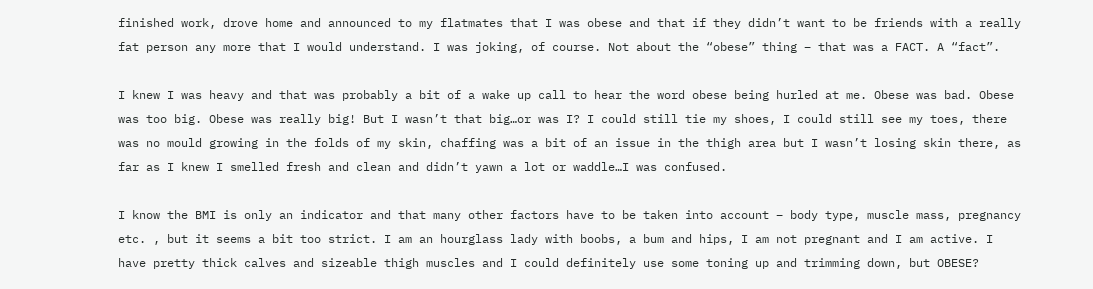finished work, drove home and announced to my flatmates that I was obese and that if they didn’t want to be friends with a really fat person any more that I would understand. I was joking, of course. Not about the “obese” thing – that was a FACT. A “fact”.

I knew I was heavy and that was probably a bit of a wake up call to hear the word obese being hurled at me. Obese was bad. Obese was too big. Obese was really big! But I wasn’t that big…or was I? I could still tie my shoes, I could still see my toes, there was no mould growing in the folds of my skin, chaffing was a bit of an issue in the thigh area but I wasn’t losing skin there, as far as I knew I smelled fresh and clean and didn’t yawn a lot or waddle…I was confused.

I know the BMI is only an indicator and that many other factors have to be taken into account – body type, muscle mass, pregnancy etc. , but it seems a bit too strict. I am an hourglass lady with boobs, a bum and hips, I am not pregnant and I am active. I have pretty thick calves and sizeable thigh muscles and I could definitely use some toning up and trimming down, but OBESE?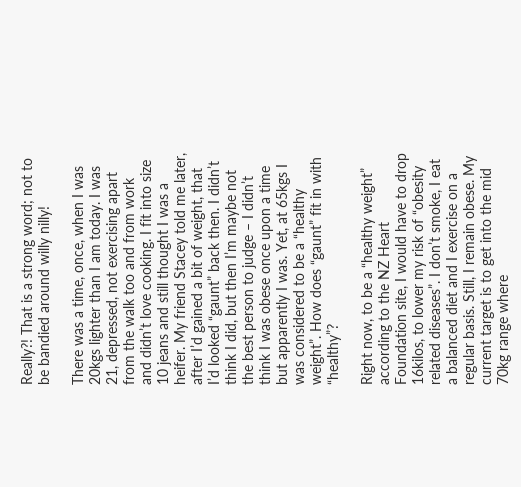Really?! That is a strong word; not to be bandied around willy nilly!

There was a time, once, when I was 20kgs lighter than I am today. I was 21, depressed, not exercising apart from the walk too and from work and didn’t love cooking. I fit into size 10 jeans and still thought I was a heifer. My friend Stacey told me later, after I’d gained a bit of weight, that I’d looked “gaunt” back then. I didn’t think I did, but then I’m maybe not the best person to judge – I didn’t think I was obese once upon a time but apparently I was. Yet, at 65kgs I was considered to be a “healthy weight”. How does “gaunt” fit in with “healthy”?

Right now, to be a “healthy weight” according to the NZ Heart Foundation site, I would have to drop 16kilos, to lower my risk of “obesity related diseases”. I don’t smoke, I eat a balanced diet and I exercise on a regular basis. Still, I remain obese. My current target is to get into the mid 70kg range where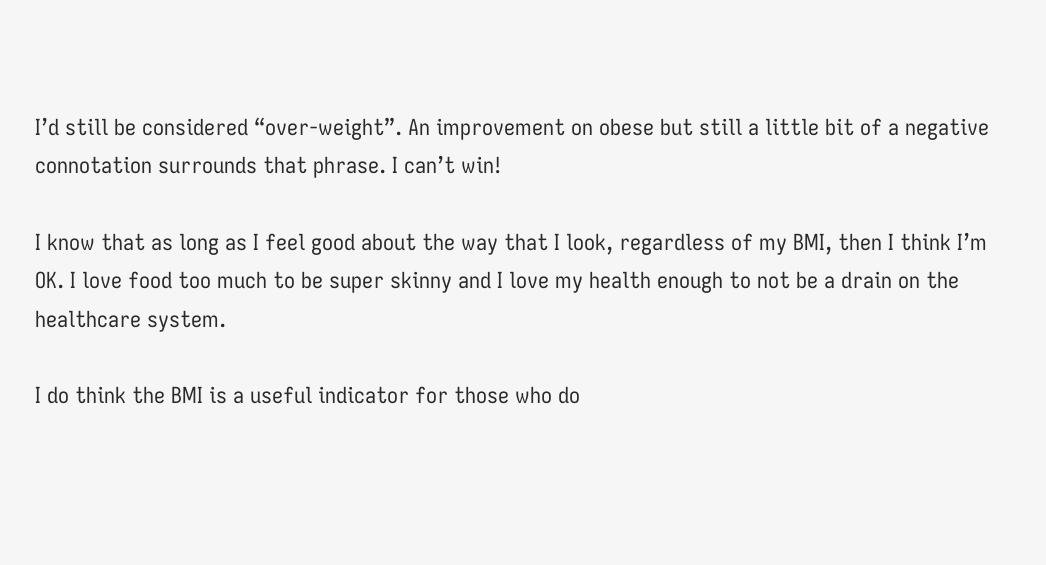I’d still be considered “over-weight”. An improvement on obese but still a little bit of a negative connotation surrounds that phrase. I can’t win!

I know that as long as I feel good about the way that I look, regardless of my BMI, then I think I’m OK. I love food too much to be super skinny and I love my health enough to not be a drain on the healthcare system.

I do think the BMI is a useful indicator for those who do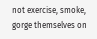not exercise, smoke, gorge themselves on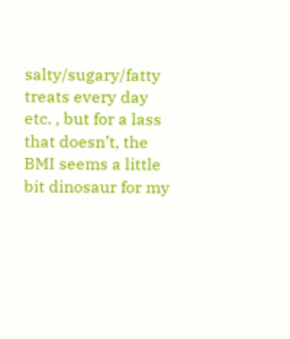salty/sugary/fatty treats every day etc. , but for a lass that doesn’t, the BMI seems a little bit dinosaur for my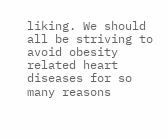liking. We should all be striving to avoid obesity related heart diseases for so many reasons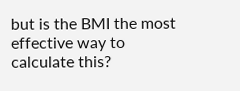but is the BMI the most effective way to calculate this?